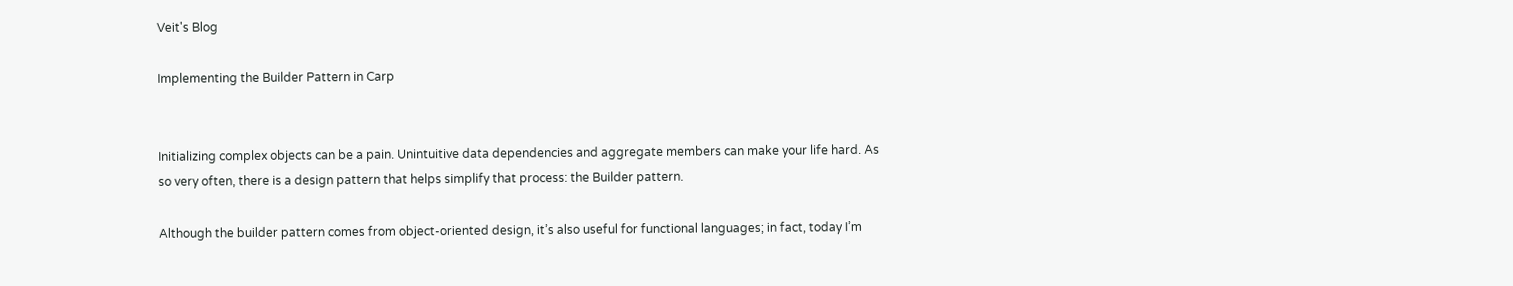Veit's Blog

Implementing the Builder Pattern in Carp


Initializing complex objects can be a pain. Unintuitive data dependencies and aggregate members can make your life hard. As so very often, there is a design pattern that helps simplify that process: the Builder pattern.

Although the builder pattern comes from object-oriented design, it’s also useful for functional languages; in fact, today I’m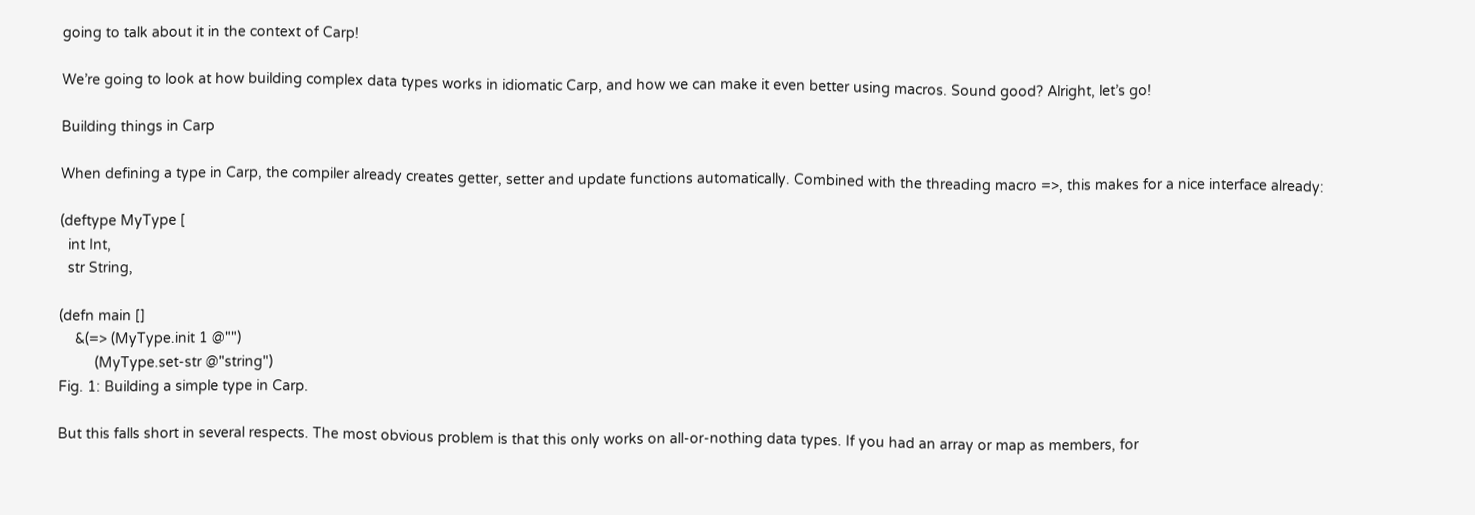going to talk about it in the context of Carp!

We’re going to look at how building complex data types works in idiomatic Carp, and how we can make it even better using macros. Sound good? Alright, let’s go!

Building things in Carp

When defining a type in Carp, the compiler already creates getter, setter and update functions automatically. Combined with the threading macro =>, this makes for a nice interface already:

(deftype MyType [
  int Int,
  str String,

(defn main []
    &(=> (MyType.init 1 @"")
         (MyType.set-str @"string")
Fig. 1: Building a simple type in Carp.

But this falls short in several respects. The most obvious problem is that this only works on all-or-nothing data types. If you had an array or map as members, for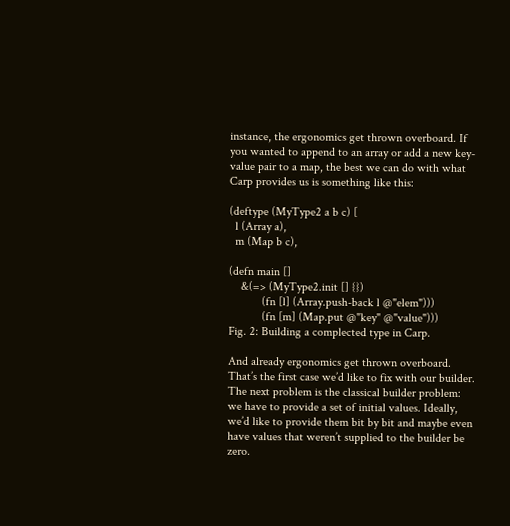instance, the ergonomics get thrown overboard. If you wanted to append to an array or add a new key-value pair to a map, the best we can do with what Carp provides us is something like this:

(deftype (MyType2 a b c) [
  l (Array a),
  m (Map b c),

(defn main []
    &(=> (MyType2.init [] {})
           (fn [l] (Array.push-back l @"elem")))
           (fn [m] (Map.put @"key" @"value")))
Fig. 2: Building a complected type in Carp.

And already ergonomics get thrown overboard. That’s the first case we’d like to fix with our builder. The next problem is the classical builder problem: we have to provide a set of initial values. Ideally, we’d like to provide them bit by bit and maybe even have values that weren’t supplied to the builder be zero.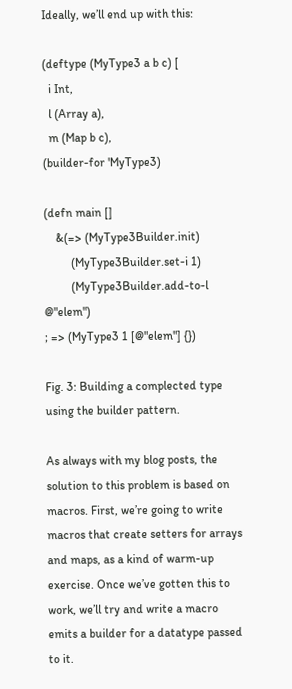Ideally, we’ll end up with this:

(deftype (MyType3 a b c) [
  i Int,
  l (Array a),
  m (Map b c),
(builder-for 'MyType3)

(defn main []
    &(=> (MyType3Builder.init)
         (MyType3Builder.set-i 1)
         (MyType3Builder.add-to-l @"elem")
; => (MyType3 1 [@"elem"] {})

Fig. 3: Building a complected type using the builder pattern.

As always with my blog posts, the solution to this problem is based on macros. First, we’re going to write macros that create setters for arrays and maps, as a kind of warm-up exercise. Once we’ve gotten this to work, we’ll try and write a macro emits a builder for a datatype passed to it.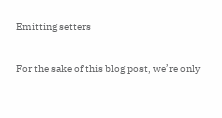Emitting setters

For the sake of this blog post, we’re only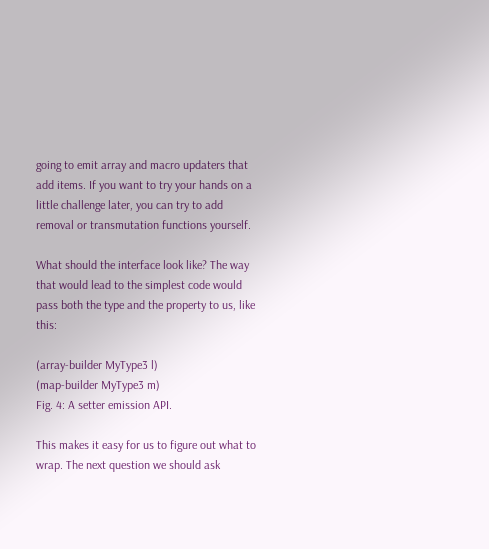going to emit array and macro updaters that add items. If you want to try your hands on a little challenge later, you can try to add removal or transmutation functions yourself.

What should the interface look like? The way that would lead to the simplest code would pass both the type and the property to us, like this:

(array-builder MyType3 l)
(map-builder MyType3 m)
Fig. 4: A setter emission API.

This makes it easy for us to figure out what to wrap. The next question we should ask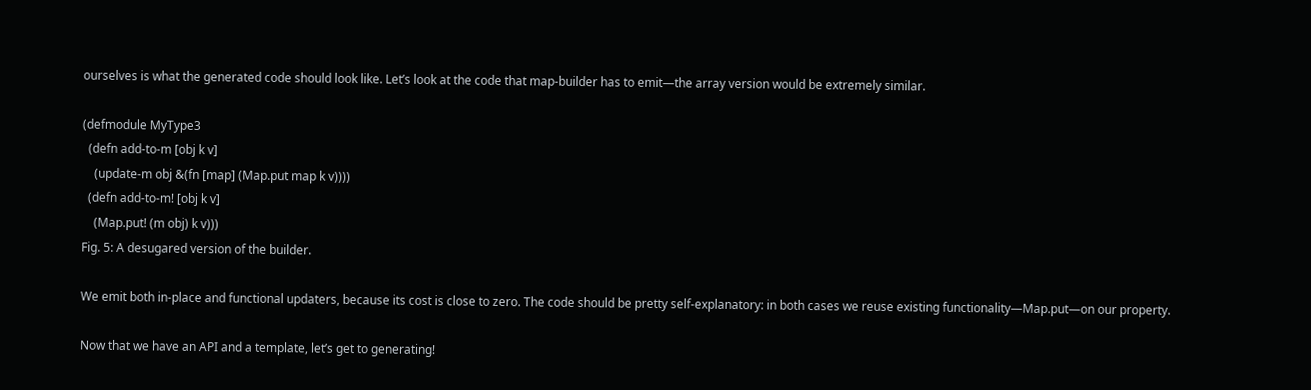ourselves is what the generated code should look like. Let’s look at the code that map-builder has to emit—the array version would be extremely similar.

(defmodule MyType3
  (defn add-to-m [obj k v]
    (update-m obj &(fn [map] (Map.put map k v))))
  (defn add-to-m! [obj k v]
    (Map.put! (m obj) k v)))
Fig. 5: A desugared version of the builder.

We emit both in-place and functional updaters, because its cost is close to zero. The code should be pretty self-explanatory: in both cases we reuse existing functionality—Map.put—on our property.

Now that we have an API and a template, let’s get to generating!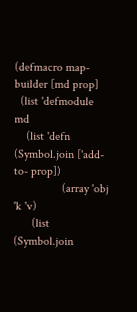(defmacro map-builder [md prop]
  (list 'defmodule md
    (list 'defn (Symbol.join ['add-to- prop])
                (array 'obj 'k 'v)
      (list (Symbol.join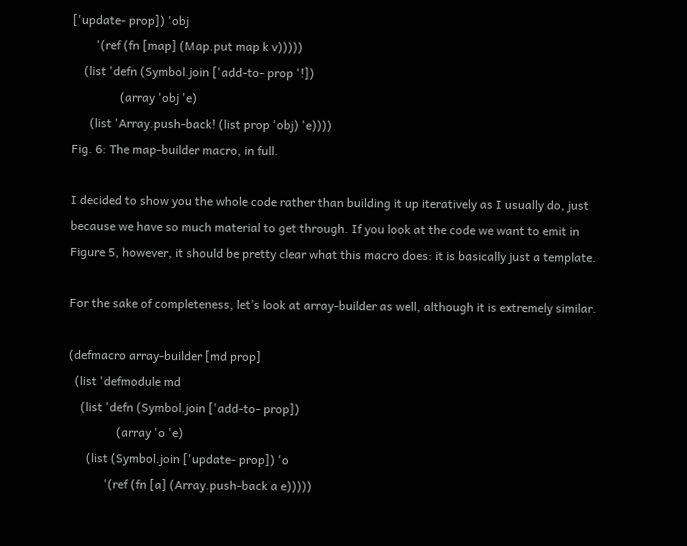['update- prop]) 'obj
        '(ref (fn [map] (Map.put map k v)))))
    (list 'defn (Symbol.join ['add-to- prop '!])
                (array 'obj 'e)
      (list 'Array.push-back! (list prop 'obj) 'e))))
Fig. 6: The map-builder macro, in full.

I decided to show you the whole code rather than building it up iteratively as I usually do, just because we have so much material to get through. If you look at the code we want to emit in Figure 5, however, it should be pretty clear what this macro does: it is basically just a template.

For the sake of completeness, let’s look at array-builder as well, although it is extremely similar.

(defmacro array-builder [md prop]
  (list 'defmodule md
    (list 'defn (Symbol.join ['add-to- prop])
                (array 'o 'e)
      (list (Symbol.join ['update- prop]) 'o
            '(ref (fn [a] (Array.push-back a e)))))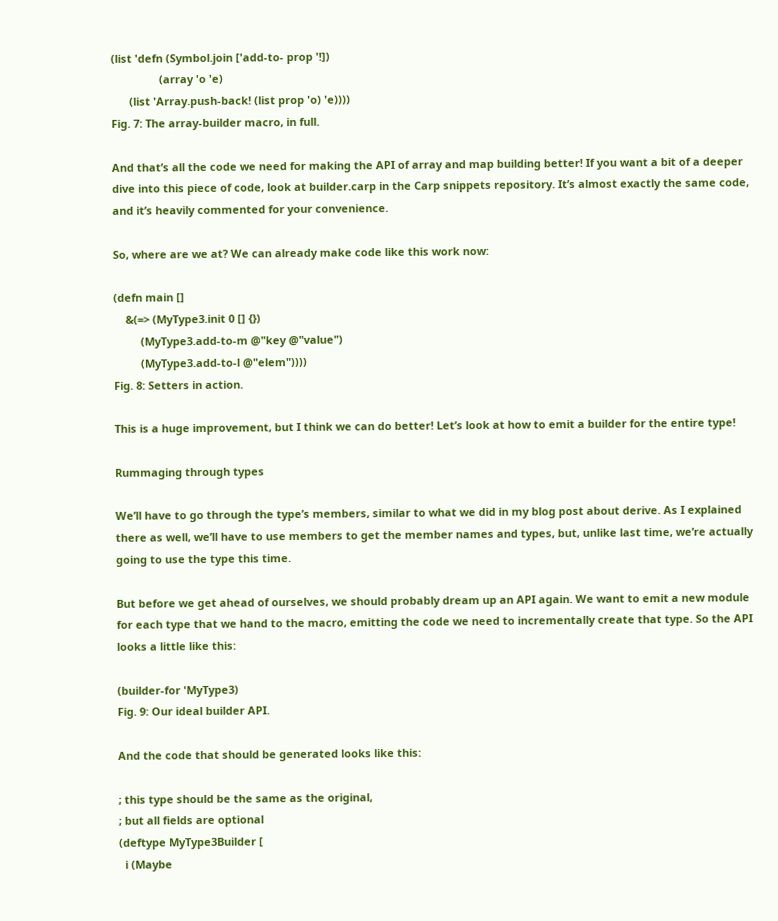(list 'defn (Symbol.join ['add-to- prop '!])
                (array 'o 'e)
      (list 'Array.push-back! (list prop 'o) 'e))))
Fig. 7: The array-builder macro, in full.

And that’s all the code we need for making the API of array and map building better! If you want a bit of a deeper dive into this piece of code, look at builder.carp in the Carp snippets repository. It’s almost exactly the same code, and it’s heavily commented for your convenience.

So, where are we at? We can already make code like this work now:

(defn main []
    &(=> (MyType3.init 0 [] {})
         (MyType3.add-to-m @"key @"value")
         (MyType3.add-to-l @"elem"))))
Fig. 8: Setters in action.

This is a huge improvement, but I think we can do better! Let’s look at how to emit a builder for the entire type!

Rummaging through types

We’ll have to go through the type’s members, similar to what we did in my blog post about derive. As I explained there as well, we’ll have to use members to get the member names and types, but, unlike last time, we’re actually going to use the type this time.

But before we get ahead of ourselves, we should probably dream up an API again. We want to emit a new module for each type that we hand to the macro, emitting the code we need to incrementally create that type. So the API looks a little like this:

(builder-for 'MyType3)
Fig. 9: Our ideal builder API.

And the code that should be generated looks like this:

; this type should be the same as the original,
; but all fields are optional
(deftype MyType3Builder [
  i (Maybe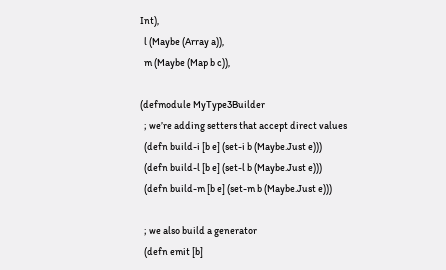Int),
  l (Maybe (Array a)),
  m (Maybe (Map b c)),

(defmodule MyType3Builder
  ; we’re adding setters that accept direct values
  (defn build-i [b e] (set-i b (Maybe.Just e)))
  (defn build-l [b e] (set-l b (Maybe.Just e)))
  (defn build-m [b e] (set-m b (Maybe.Just e)))

  ; we also build a generator
  (defn emit [b]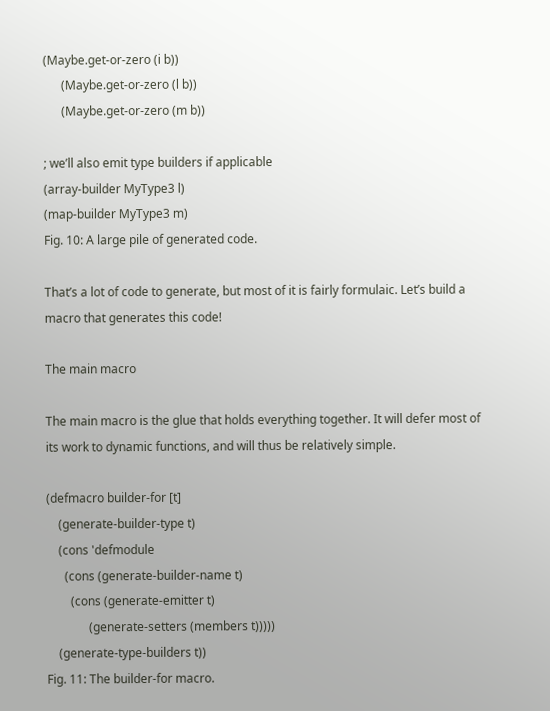(Maybe.get-or-zero (i b))
      (Maybe.get-or-zero (l b))
      (Maybe.get-or-zero (m b))

; we’ll also emit type builders if applicable
(array-builder MyType3 l)
(map-builder MyType3 m)
Fig. 10: A large pile of generated code.

That’s a lot of code to generate, but most of it is fairly formulaic. Let’s build a macro that generates this code!

The main macro

The main macro is the glue that holds everything together. It will defer most of its work to dynamic functions, and will thus be relatively simple.

(defmacro builder-for [t]
    (generate-builder-type t)
    (cons 'defmodule
      (cons (generate-builder-name t)
        (cons (generate-emitter t)
              (generate-setters (members t)))))
    (generate-type-builders t))
Fig. 11: The builder-for macro.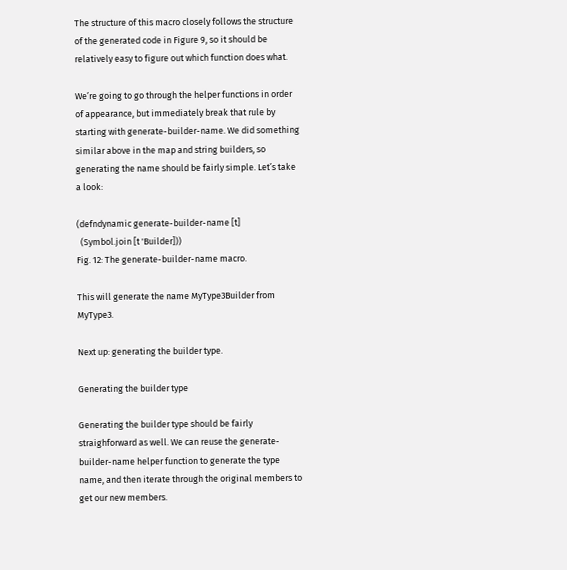The structure of this macro closely follows the structure of the generated code in Figure 9, so it should be relatively easy to figure out which function does what.

We’re going to go through the helper functions in order of appearance, but immediately break that rule by starting with generate-builder-name. We did something similar above in the map and string builders, so generating the name should be fairly simple. Let’s take a look:

(defndynamic generate-builder-name [t]
  (Symbol.join [t 'Builder]))
Fig. 12: The generate-builder-name macro.

This will generate the name MyType3Builder from MyType3.

Next up: generating the builder type.

Generating the builder type

Generating the builder type should be fairly straighforward as well. We can reuse the generate-builder-name helper function to generate the type name, and then iterate through the original members to get our new members.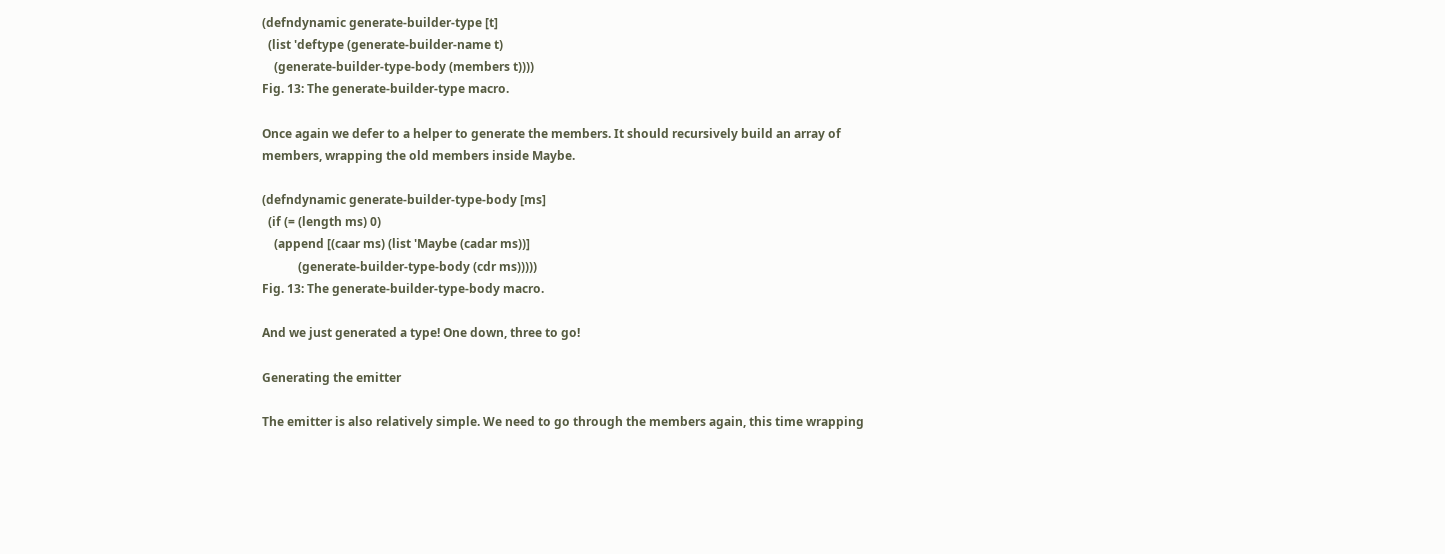(defndynamic generate-builder-type [t]
  (list 'deftype (generate-builder-name t)
    (generate-builder-type-body (members t))))
Fig. 13: The generate-builder-type macro.

Once again we defer to a helper to generate the members. It should recursively build an array of members, wrapping the old members inside Maybe.

(defndynamic generate-builder-type-body [ms]
  (if (= (length ms) 0)
    (append [(caar ms) (list 'Maybe (cadar ms))]
            (generate-builder-type-body (cdr ms)))))
Fig. 13: The generate-builder-type-body macro.

And we just generated a type! One down, three to go!

Generating the emitter

The emitter is also relatively simple. We need to go through the members again, this time wrapping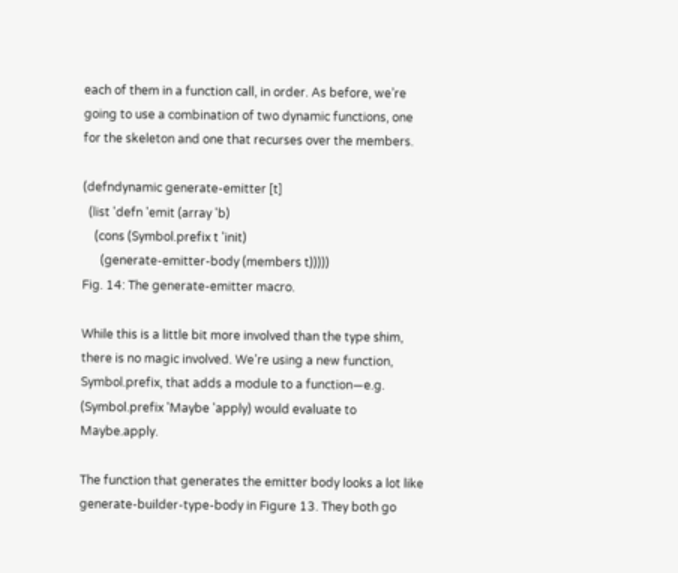each of them in a function call, in order. As before, we’re going to use a combination of two dynamic functions, one for the skeleton and one that recurses over the members.

(defndynamic generate-emitter [t]
  (list 'defn 'emit (array 'b)
    (cons (Symbol.prefix t 'init)
      (generate-emitter-body (members t)))))
Fig. 14: The generate-emitter macro.

While this is a little bit more involved than the type shim, there is no magic involved. We’re using a new function, Symbol.prefix, that adds a module to a function—e.g. (Symbol.prefix 'Maybe 'apply) would evaluate to Maybe.apply.

The function that generates the emitter body looks a lot like generate-builder-type-body in Figure 13. They both go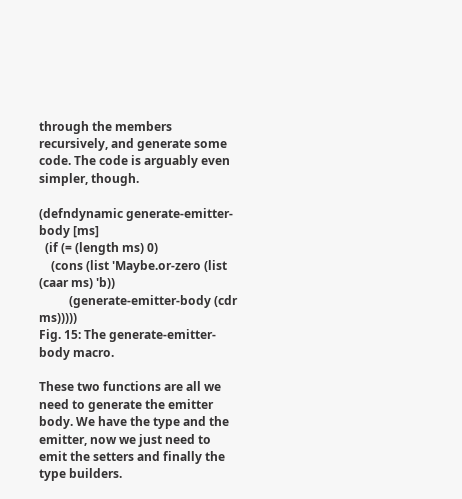through the members recursively, and generate some code. The code is arguably even simpler, though.

(defndynamic generate-emitter-body [ms]
  (if (= (length ms) 0)
    (cons (list 'Maybe.or-zero (list (caar ms) 'b))
          (generate-emitter-body (cdr ms)))))
Fig. 15: The generate-emitter-body macro.

These two functions are all we need to generate the emitter body. We have the type and the emitter, now we just need to emit the setters and finally the type builders.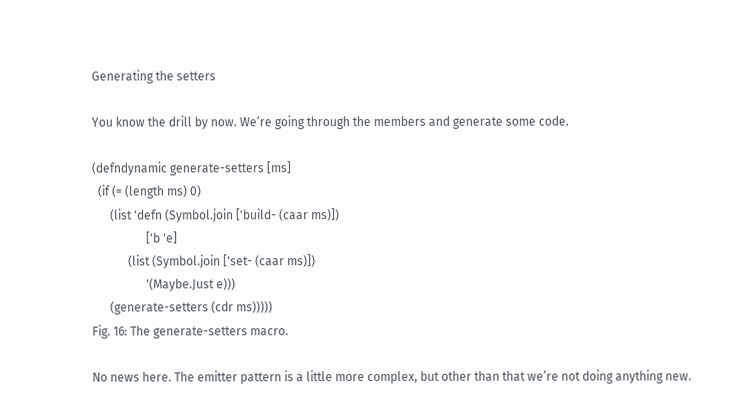Generating the setters

You know the drill by now. We’re going through the members and generate some code.

(defndynamic generate-setters [ms]
  (if (= (length ms) 0)
      (list 'defn (Symbol.join ['build- (caar ms)])
                  ['b 'e]
            (list (Symbol.join ['set- (caar ms)])
                  '(Maybe.Just e)))
      (generate-setters (cdr ms)))))
Fig. 16: The generate-setters macro.

No news here. The emitter pattern is a little more complex, but other than that we’re not doing anything new.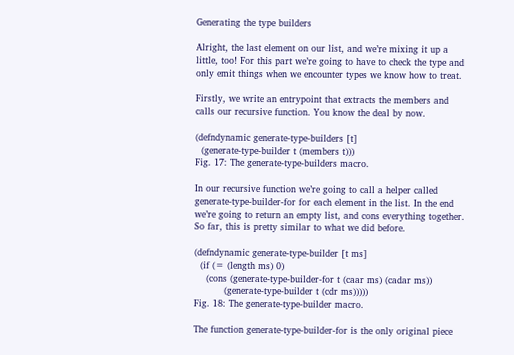Generating the type builders

Alright, the last element on our list, and we’re mixing it up a little, too! For this part we’re going to have to check the type and only emit things when we encounter types we know how to treat.

Firstly, we write an entrypoint that extracts the members and calls our recursive function. You know the deal by now.

(defndynamic generate-type-builders [t]
  (generate-type-builder t (members t)))
Fig. 17: The generate-type-builders macro.

In our recursive function we’re going to call a helper called generate-type-builder-for for each element in the list. In the end we’re going to return an empty list, and cons everything together. So far, this is pretty similar to what we did before.

(defndynamic generate-type-builder [t ms]
  (if (= (length ms) 0)
    (cons (generate-type-builder-for t (caar ms) (cadar ms))
          (generate-type-builder t (cdr ms)))))
Fig. 18: The generate-type-builder macro.

The function generate-type-builder-for is the only original piece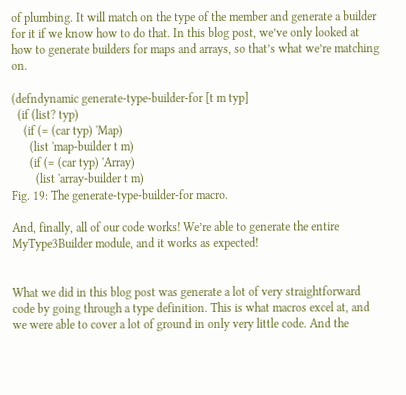of plumbing. It will match on the type of the member and generate a builder for it if we know how to do that. In this blog post, we’ve only looked at how to generate builders for maps and arrays, so that’s what we’re matching on.

(defndynamic generate-type-builder-for [t m typ]
  (if (list? typ)
    (if (= (car typ) 'Map)
      (list 'map-builder t m)
      (if (= (car typ) 'Array)
        (list 'array-builder t m)
Fig. 19: The generate-type-builder-for macro.

And, finally, all of our code works! We’re able to generate the entire MyType3Builder module, and it works as expected!


What we did in this blog post was generate a lot of very straightforward code by going through a type definition. This is what macros excel at, and we were able to cover a lot of ground in only very little code. And the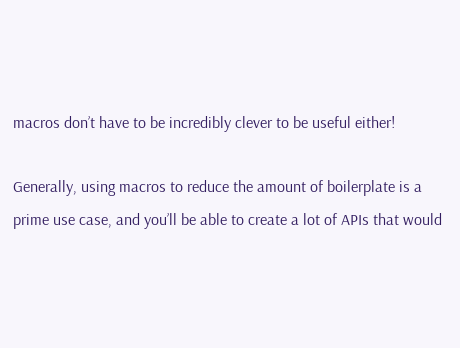macros don’t have to be incredibly clever to be useful either!

Generally, using macros to reduce the amount of boilerplate is a prime use case, and you’ll be able to create a lot of APIs that would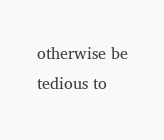otherwise be tedious to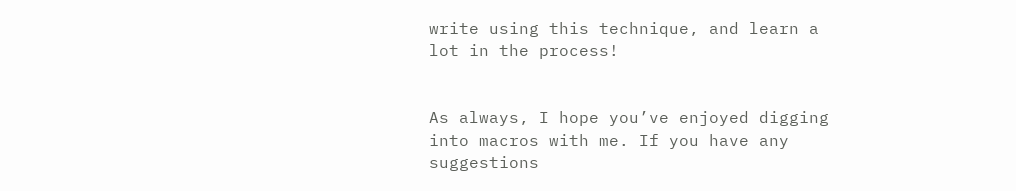write using this technique, and learn a lot in the process!


As always, I hope you’ve enjoyed digging into macros with me. If you have any suggestions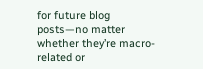for future blog posts—no matter whether they’re macro-related or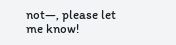not—, please let me know!